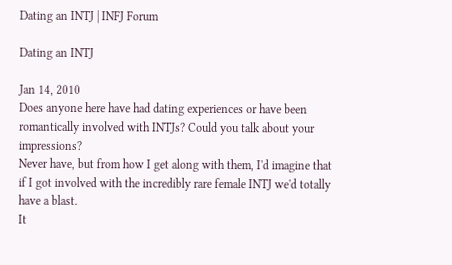Dating an INTJ | INFJ Forum

Dating an INTJ

Jan 14, 2010
Does anyone here have had dating experiences or have been romantically involved with INTJs? Could you talk about your impressions?
Never have, but from how I get along with them, I'd imagine that if I got involved with the incredibly rare female INTJ we'd totally have a blast.
It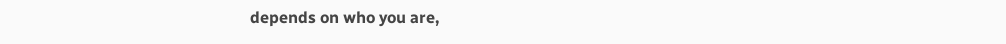depends on who you are,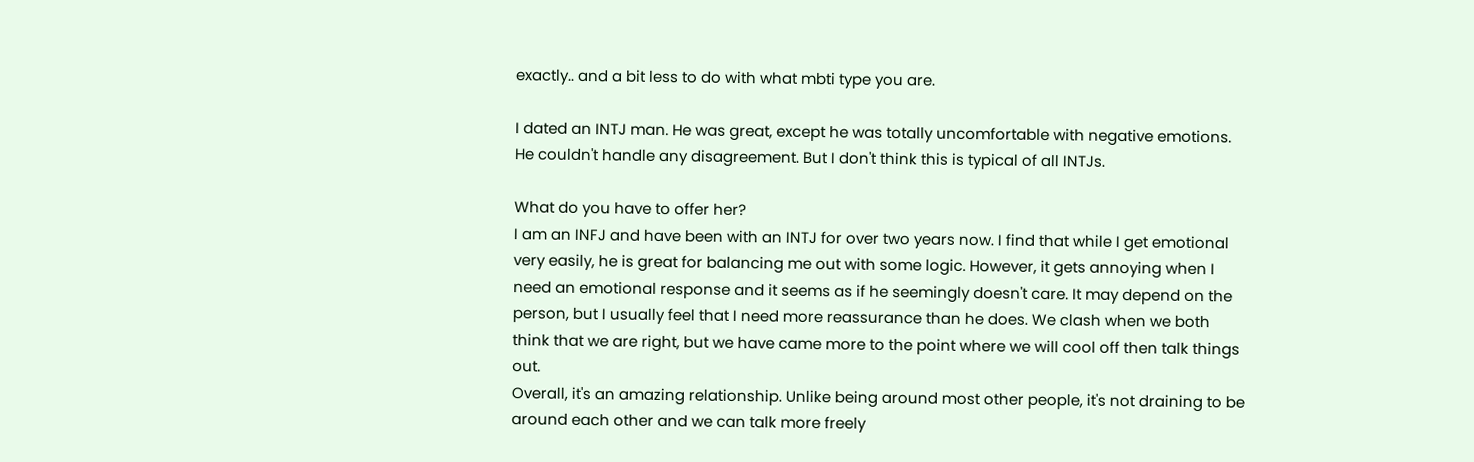exactly.. and a bit less to do with what mbti type you are.

I dated an INTJ man. He was great, except he was totally uncomfortable with negative emotions. He couldn't handle any disagreement. But I don't think this is typical of all INTJs.

What do you have to offer her?
I am an INFJ and have been with an INTJ for over two years now. I find that while I get emotional very easily, he is great for balancing me out with some logic. However, it gets annoying when I need an emotional response and it seems as if he seemingly doesn't care. It may depend on the person, but I usually feel that I need more reassurance than he does. We clash when we both think that we are right, but we have came more to the point where we will cool off then talk things out.
Overall, it's an amazing relationship. Unlike being around most other people, it's not draining to be around each other and we can talk more freely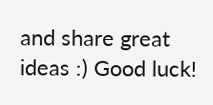and share great ideas :) Good luck!